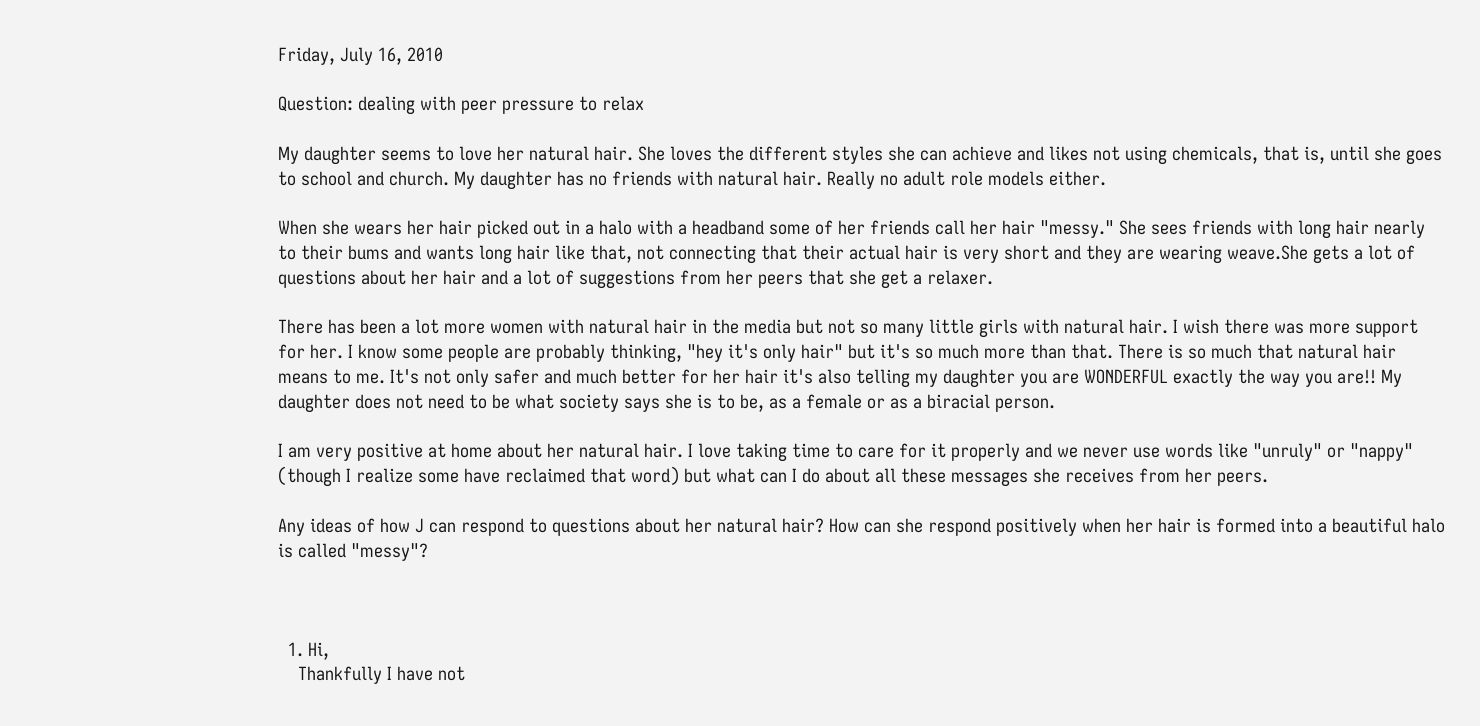Friday, July 16, 2010

Question: dealing with peer pressure to relax

My daughter seems to love her natural hair. She loves the different styles she can achieve and likes not using chemicals, that is, until she goes to school and church. My daughter has no friends with natural hair. Really no adult role models either.

When she wears her hair picked out in a halo with a headband some of her friends call her hair "messy." She sees friends with long hair nearly to their bums and wants long hair like that, not connecting that their actual hair is very short and they are wearing weave.She gets a lot of questions about her hair and a lot of suggestions from her peers that she get a relaxer.

There has been a lot more women with natural hair in the media but not so many little girls with natural hair. I wish there was more support for her. I know some people are probably thinking, "hey it's only hair" but it's so much more than that. There is so much that natural hair means to me. It's not only safer and much better for her hair it's also telling my daughter you are WONDERFUL exactly the way you are!! My daughter does not need to be what society says she is to be, as a female or as a biracial person.

I am very positive at home about her natural hair. I love taking time to care for it properly and we never use words like "unruly" or "nappy" (though I realize some have reclaimed that word) but what can I do about all these messages she receives from her peers.

Any ideas of how J can respond to questions about her natural hair? How can she respond positively when her hair is formed into a beautiful halo is called "messy"?



  1. Hi,
    Thankfully I have not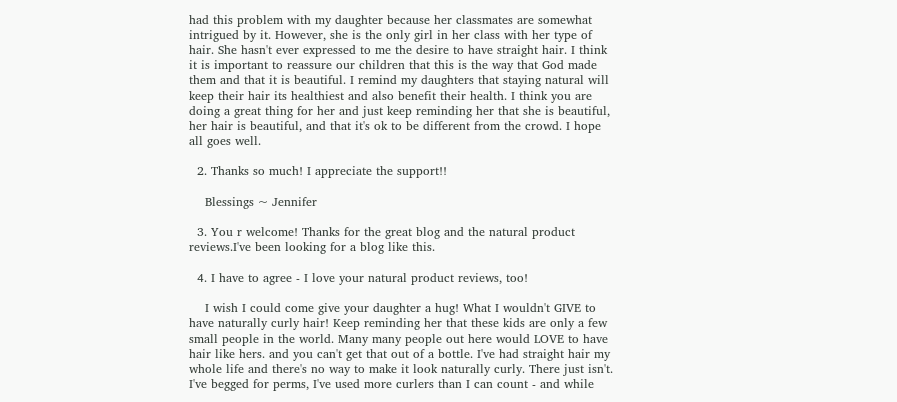had this problem with my daughter because her classmates are somewhat intrigued by it. However, she is the only girl in her class with her type of hair. She hasn't ever expressed to me the desire to have straight hair. I think it is important to reassure our children that this is the way that God made them and that it is beautiful. I remind my daughters that staying natural will keep their hair its healthiest and also benefit their health. I think you are doing a great thing for her and just keep reminding her that she is beautiful, her hair is beautiful, and that it's ok to be different from the crowd. I hope all goes well.

  2. Thanks so much! I appreciate the support!!

    Blessings ~ Jennifer

  3. You r welcome! Thanks for the great blog and the natural product reviews.I've been looking for a blog like this.

  4. I have to agree - I love your natural product reviews, too!

    I wish I could come give your daughter a hug! What I wouldn't GIVE to have naturally curly hair! Keep reminding her that these kids are only a few small people in the world. Many many people out here would LOVE to have hair like hers. and you can't get that out of a bottle. I've had straight hair my whole life and there's no way to make it look naturally curly. There just isn't. I've begged for perms, I've used more curlers than I can count - and while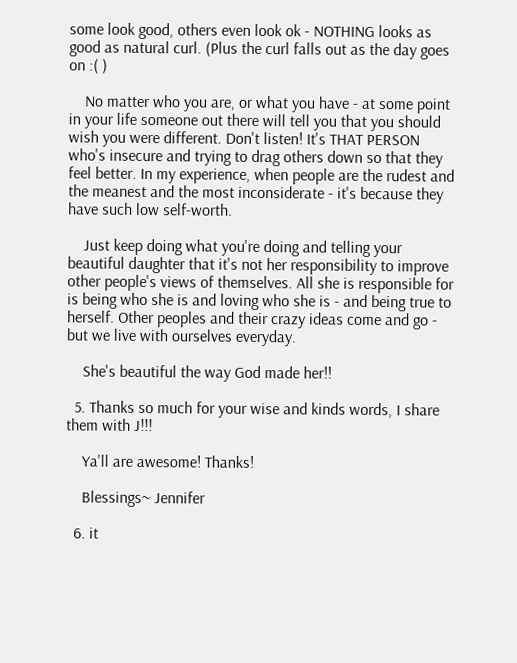some look good, others even look ok - NOTHING looks as good as natural curl. (Plus the curl falls out as the day goes on :( )

    No matter who you are, or what you have - at some point in your life someone out there will tell you that you should wish you were different. Don't listen! It's THAT PERSON who's insecure and trying to drag others down so that they feel better. In my experience, when people are the rudest and the meanest and the most inconsiderate - it's because they have such low self-worth.

    Just keep doing what you're doing and telling your beautiful daughter that it's not her responsibility to improve other people's views of themselves. All she is responsible for is being who she is and loving who she is - and being true to herself. Other peoples and their crazy ideas come and go - but we live with ourselves everyday.

    She's beautiful the way God made her!!

  5. Thanks so much for your wise and kinds words, I share them with J!!!

    Ya'll are awesome! Thanks!

    Blessings~ Jennifer

  6. it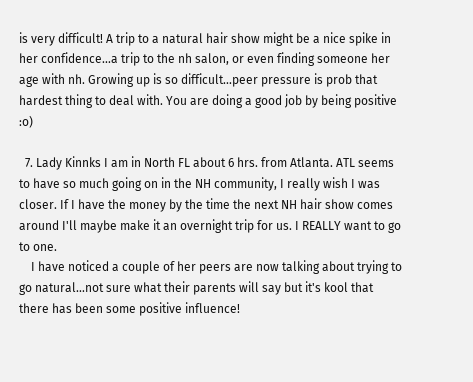is very difficult! A trip to a natural hair show might be a nice spike in her confidence...a trip to the nh salon, or even finding someone her age with nh. Growing up is so difficult...peer pressure is prob that hardest thing to deal with. You are doing a good job by being positive :o)

  7. Lady Kinnks I am in North FL about 6 hrs. from Atlanta. ATL seems to have so much going on in the NH community, I really wish I was closer. If I have the money by the time the next NH hair show comes around I'll maybe make it an overnight trip for us. I REALLY want to go to one.
    I have noticed a couple of her peers are now talking about trying to go natural...not sure what their parents will say but it's kool that there has been some positive influence!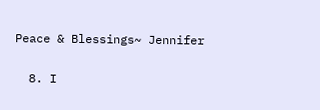Peace & Blessings~ Jennifer

  8. I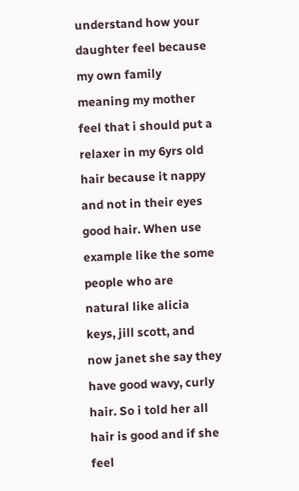understand how your daughter feel because my own family meaning my mother feel that i should put a relaxer in my 6yrs old hair because it nappy and not in their eyes good hair. When use example like the some people who are natural like alicia keys, jill scott, and now janet she say they have good wavy, curly hair. So i told her all hair is good and if she feel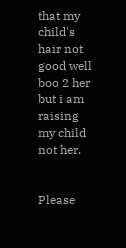that my child's hair not good well boo 2 her but i am raising my child not her.


Please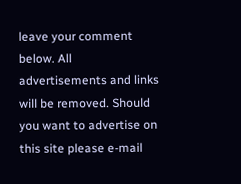leave your comment below. All advertisements and links will be removed. Should you want to advertise on this site please e-mail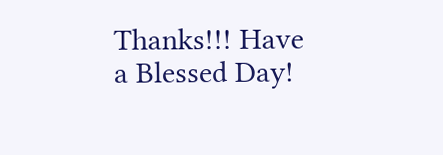Thanks!!! Have a Blessed Day!